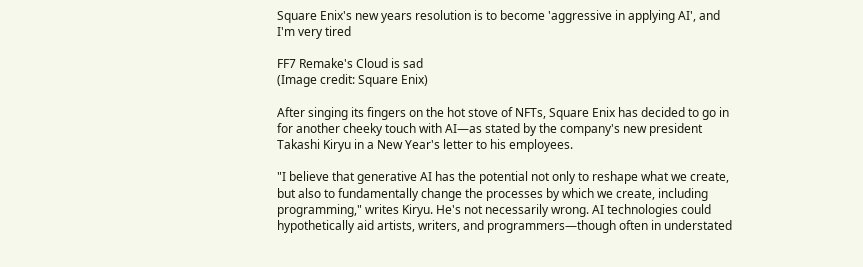Square Enix's new years resolution is to become 'aggressive in applying AI', and I'm very tired

FF7 Remake's Cloud is sad
(Image credit: Square Enix)

After singing its fingers on the hot stove of NFTs, Square Enix has decided to go in for another cheeky touch with AI—as stated by the company's new president Takashi Kiryu in a New Year's letter to his employees.

"I believe that generative AI has the potential not only to reshape what we create, but also to fundamentally change the processes by which we create, including programming," writes Kiryu. He's not necessarily wrong. AI technologies could hypothetically aid artists, writers, and programmers—though often in understated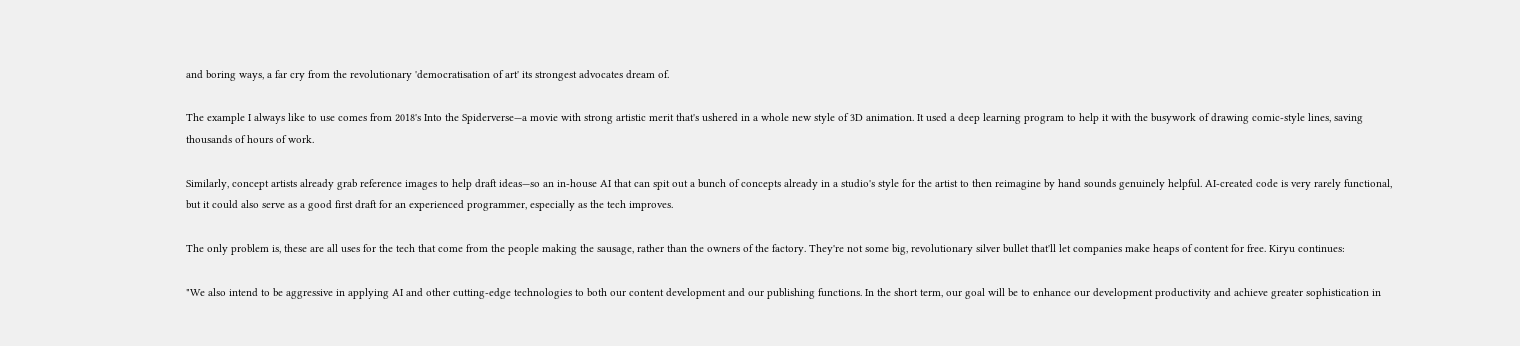and boring ways, a far cry from the revolutionary 'democratisation of art' its strongest advocates dream of.

The example I always like to use comes from 2018's Into the Spiderverse—a movie with strong artistic merit that's ushered in a whole new style of 3D animation. It used a deep learning program to help it with the busywork of drawing comic-style lines, saving thousands of hours of work.

Similarly, concept artists already grab reference images to help draft ideas—so an in-house AI that can spit out a bunch of concepts already in a studio's style for the artist to then reimagine by hand sounds genuinely helpful. AI-created code is very rarely functional, but it could also serve as a good first draft for an experienced programmer, especially as the tech improves.

The only problem is, these are all uses for the tech that come from the people making the sausage, rather than the owners of the factory. They're not some big, revolutionary silver bullet that'll let companies make heaps of content for free. Kiryu continues:

"We also intend to be aggressive in applying AI and other cutting-edge technologies to both our content development and our publishing functions. In the short term, our goal will be to enhance our development productivity and achieve greater sophistication in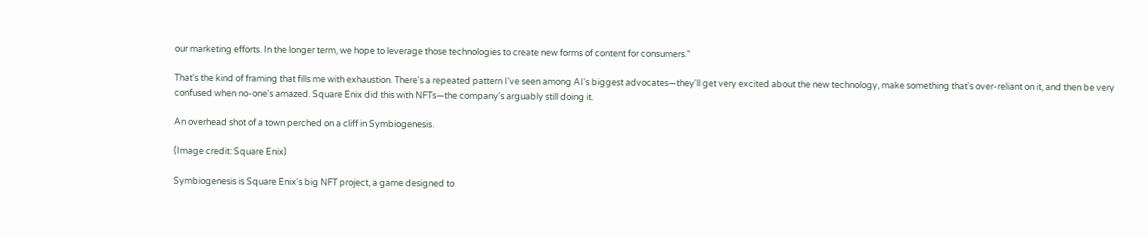our marketing efforts. In the longer term, we hope to leverage those technologies to create new forms of content for consumers."

That's the kind of framing that fills me with exhaustion. There's a repeated pattern I've seen among AI's biggest advocates—they'll get very excited about the new technology, make something that's over-reliant on it, and then be very confused when no-one's amazed. Square Enix did this with NFTs—the company's arguably still doing it.

An overhead shot of a town perched on a cliff in Symbiogenesis.

(Image credit: Square Enix)

Symbiogenesis is Square Enix's big NFT project, a game designed to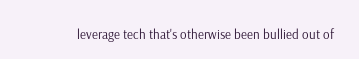leverage tech that's otherwise been bullied out of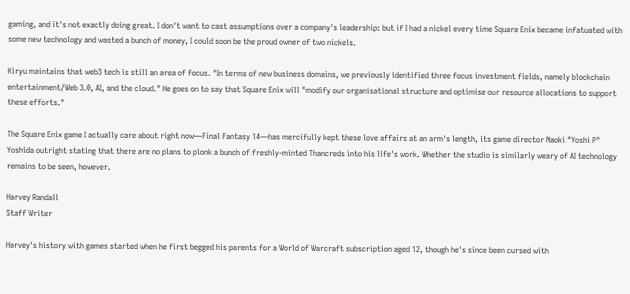gaming, and it's not exactly doing great. I don't want to cast assumptions over a company's leadership: but if I had a nickel every time Square Enix became infatuated with some new technology and wasted a bunch of money, I could soon be the proud owner of two nickels.

Kiryu maintains that web3 tech is still an area of focus. "In terms of new business domains, we previously identified three focus investment fields, namely blockchain entertainment/Web 3.0, AI, and the cloud." He goes on to say that Square Enix will "modify our organisational structure and optimise our resource allocations to support these efforts."

The Square Enix game I actually care about right now—Final Fantasy 14—has mercifully kept these love affairs at an arm's length, its game director Naoki "Yoshi P" Yoshida outright stating that there are no plans to plonk a bunch of freshly-minted Thancreds into his life's work. Whether the studio is similarly weary of AI technology remains to be seen, however.

Harvey Randall
Staff Writer

Harvey's history with games started when he first begged his parents for a World of Warcraft subscription aged 12, though he's since been cursed with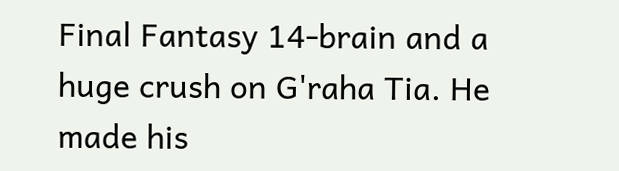Final Fantasy 14-brain and a huge crush on G'raha Tia. He made his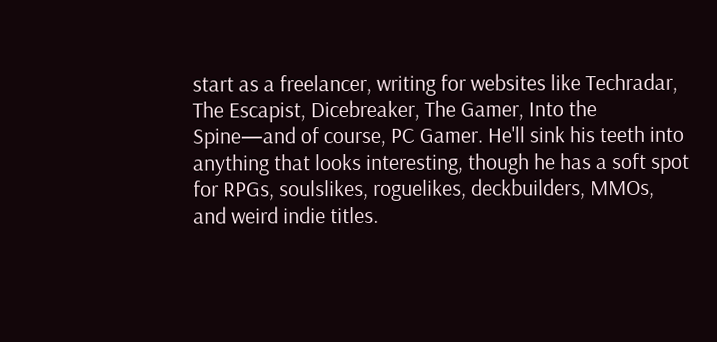start as a freelancer, writing for websites like Techradar, The Escapist, Dicebreaker, The Gamer, Into the Spine—and of course, PC Gamer. He'll sink his teeth into anything that looks interesting, though he has a soft spot for RPGs, soulslikes, roguelikes, deckbuilders, MMOs, and weird indie titles.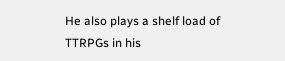He also plays a shelf load of TTRPGs in his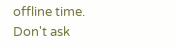offline time. Don't ask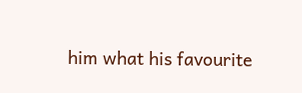him what his favourite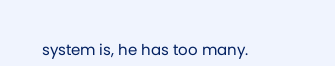system is, he has too many.